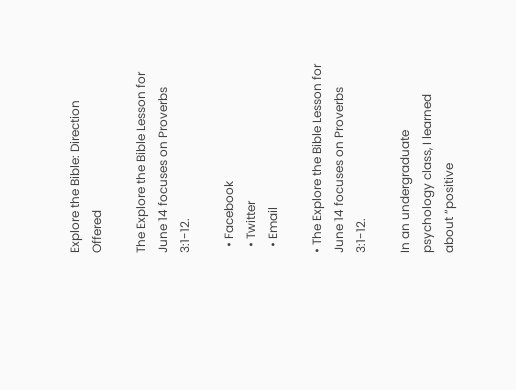Explore the Bible: Direction Offered

The Explore the Bible Lesson for June 14 focuses on Proverbs 3:1-12.

  • Facebook
  • Twitter
  • Email

• The Explore the Bible Lesson for June 14 focuses on Proverbs 3:1-12.

In an undergraduate psychology class, I learned about “positive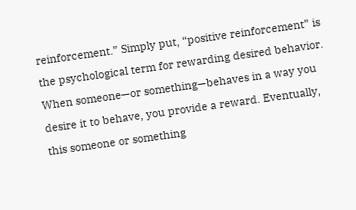reinforcement.” Simply put, “positive reinforcement” is the psychological term for rewarding desired behavior. When someone—or something—behaves in a way you desire it to behave, you provide a reward. Eventually, this someone or something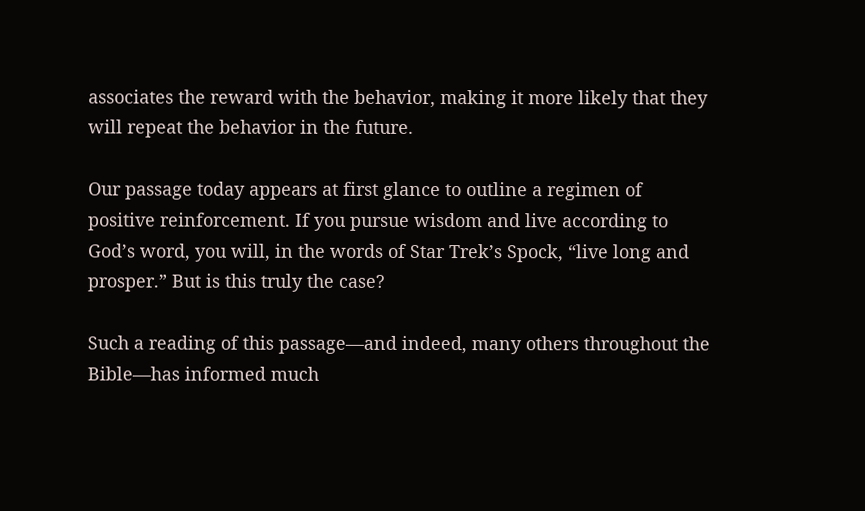associates the reward with the behavior, making it more likely that they will repeat the behavior in the future.

Our passage today appears at first glance to outline a regimen of positive reinforcement. If you pursue wisdom and live according to God’s word, you will, in the words of Star Trek’s Spock, “live long and prosper.” But is this truly the case?

Such a reading of this passage—and indeed, many others throughout the Bible—has informed much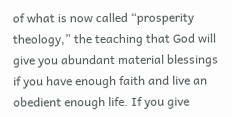of what is now called “prosperity theology,” the teaching that God will give you abundant material blessings if you have enough faith and live an obedient enough life. If you give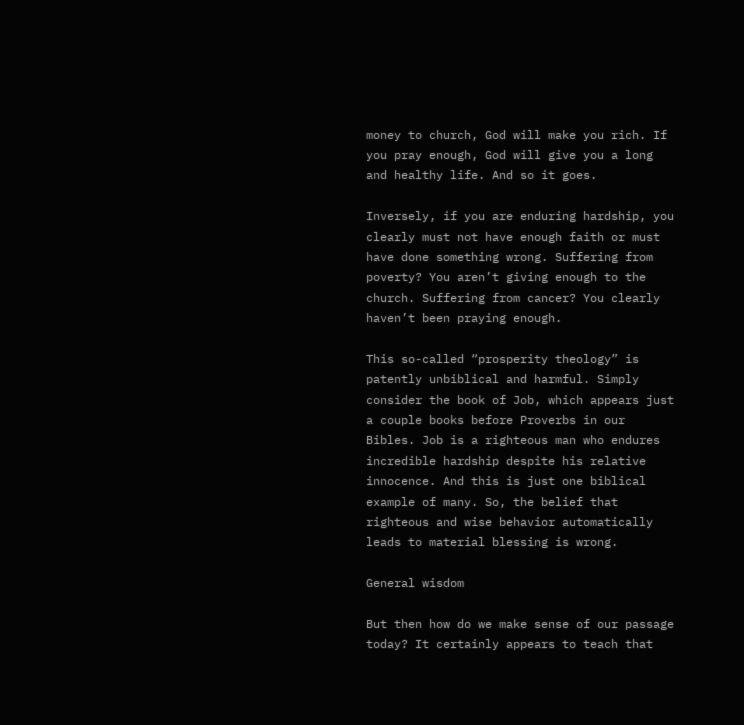money to church, God will make you rich. If you pray enough, God will give you a long and healthy life. And so it goes.

Inversely, if you are enduring hardship, you clearly must not have enough faith or must have done something wrong. Suffering from poverty? You aren’t giving enough to the church. Suffering from cancer? You clearly haven’t been praying enough.

This so-called “prosperity theology” is patently unbiblical and harmful. Simply consider the book of Job, which appears just a couple books before Proverbs in our Bibles. Job is a righteous man who endures incredible hardship despite his relative innocence. And this is just one biblical example of many. So, the belief that righteous and wise behavior automatically leads to material blessing is wrong.

General wisdom

But then how do we make sense of our passage today? It certainly appears to teach that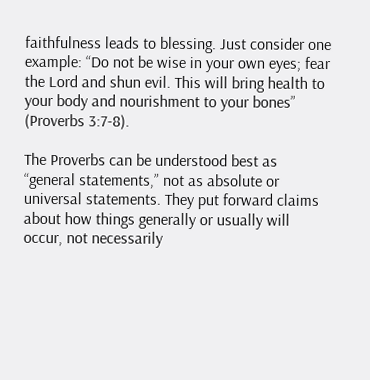faithfulness leads to blessing. Just consider one example: “Do not be wise in your own eyes; fear the Lord and shun evil. This will bring health to your body and nourishment to your bones” (Proverbs 3:7-8).

The Proverbs can be understood best as “general statements,” not as absolute or universal statements. They put forward claims about how things generally or usually will occur, not necessarily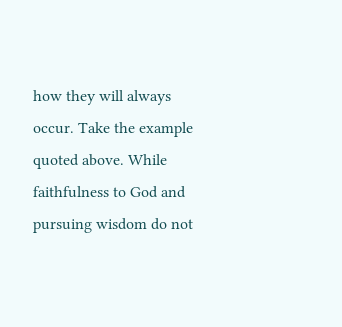how they will always occur. Take the example quoted above. While faithfulness to God and pursuing wisdom do not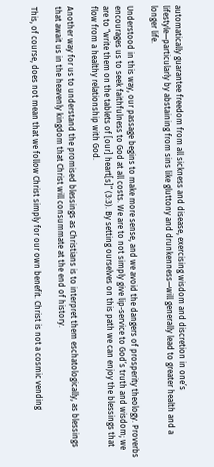automatically guarantee freedom from all sickness and disease, exercising wisdom and discretion in one’s lifestyle—particularly by abstaining from sins like gluttony and drunkenness—will generally lead to greater health and a longer life.

Understood in this way, our passage begins to make more sense, and we avoid the dangers of prosperity theology. Proverbs encourages us to seek faithfulness to God at all costs. We are to not simply give lip-service to God’s truth and wisdom; we are to “write them on the tablets of [our] heart[s]” (3:3). By setting ourselves on this path we can enjoy the blessings that flow from a healthy relationship with God.

Another way for us to understand the promised blessings as Christians is to interpret them eschatologically, as blessings that await us in the heavenly kingdom that Christ will consummate at the end of history.

This, of course, does not mean that we follow Christ simply for our own benefit. Christ is not a cosmic vending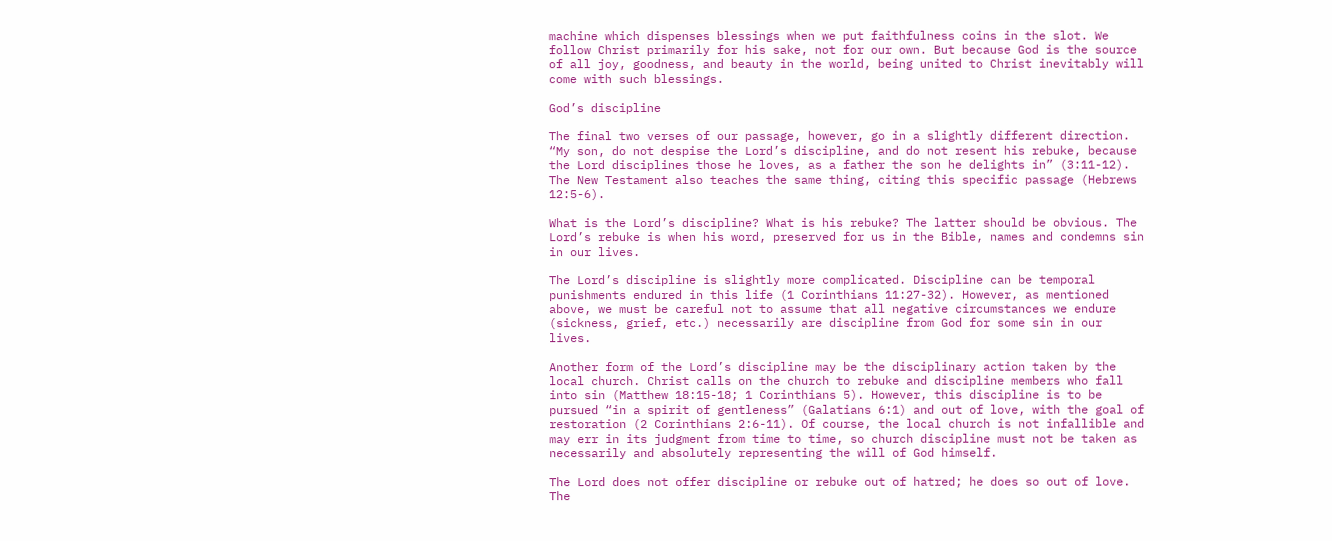machine which dispenses blessings when we put faithfulness coins in the slot. We follow Christ primarily for his sake, not for our own. But because God is the source of all joy, goodness, and beauty in the world, being united to Christ inevitably will come with such blessings.

God’s discipline

The final two verses of our passage, however, go in a slightly different direction. “My son, do not despise the Lord’s discipline, and do not resent his rebuke, because the Lord disciplines those he loves, as a father the son he delights in” (3:11-12). The New Testament also teaches the same thing, citing this specific passage (Hebrews 12:5-6).

What is the Lord’s discipline? What is his rebuke? The latter should be obvious. The Lord’s rebuke is when his word, preserved for us in the Bible, names and condemns sin in our lives.

The Lord’s discipline is slightly more complicated. Discipline can be temporal punishments endured in this life (1 Corinthians 11:27-32). However, as mentioned above, we must be careful not to assume that all negative circumstances we endure (sickness, grief, etc.) necessarily are discipline from God for some sin in our lives.

Another form of the Lord’s discipline may be the disciplinary action taken by the local church. Christ calls on the church to rebuke and discipline members who fall into sin (Matthew 18:15-18; 1 Corinthians 5). However, this discipline is to be pursued “in a spirit of gentleness” (Galatians 6:1) and out of love, with the goal of restoration (2 Corinthians 2:6-11). Of course, the local church is not infallible and may err in its judgment from time to time, so church discipline must not be taken as necessarily and absolutely representing the will of God himself.

The Lord does not offer discipline or rebuke out of hatred; he does so out of love. The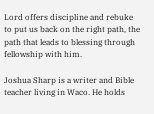Lord offers discipline and rebuke to put us back on the right path, the path that leads to blessing through fellowship with him.

Joshua Sharp is a writer and Bible teacher living in Waco. He holds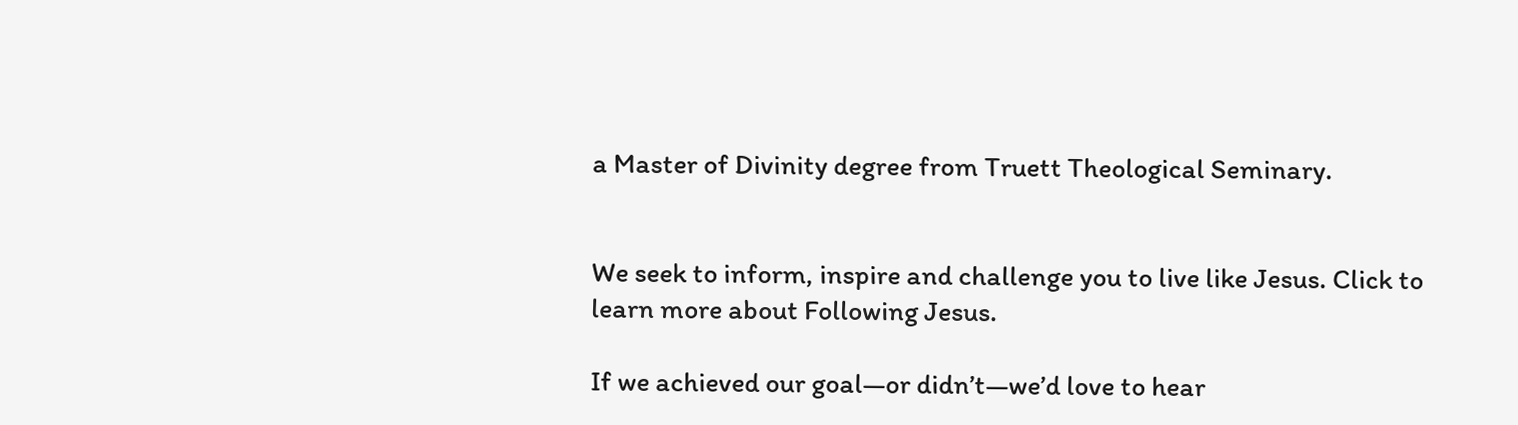a Master of Divinity degree from Truett Theological Seminary.


We seek to inform, inspire and challenge you to live like Jesus. Click to learn more about Following Jesus.

If we achieved our goal—or didn’t—we’d love to hear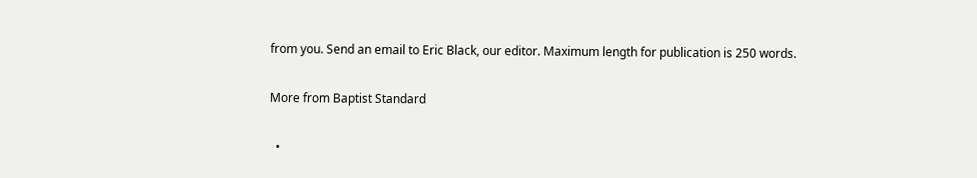from you. Send an email to Eric Black, our editor. Maximum length for publication is 250 words.

More from Baptist Standard

  •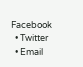Facebook
  • Twitter
  • Email